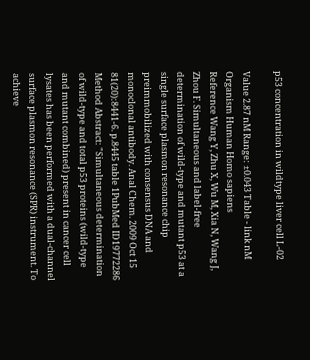p53 concentration in wildtype liver cell L-02

Value 2.87 nM Range: ±0.043 Table - link nM
Organism Human Homo sapiens
Reference Wang Y, Zhu X, Wu M, Xia N, Wang J, Zhou F. Simultaneous and label-free determination of wild-type and mutant p53 at a single surface plasmon resonance chip preimmobilized with consensus DNA and monoclonal antibody. Anal Chem. 2009 Oct 15 81(20):8441-6. p.8445 table 1PubMed ID19772286
Method Abstract: "Simultaneous determination of wild-type and total p53 proteins (wild-type and mutant combined) present in cancer cell lysates has been performed with a dual-channel surface plasmon resonance (SPR) instrument. To achieve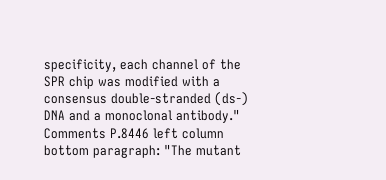specificity, each channel of the SPR chip was modified with a consensus double-stranded (ds-) DNA and a monoclonal antibody."
Comments P.8446 left column bottom paragraph: "The mutant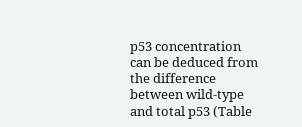p53 concentration can be deduced from the difference between wild-type and total p53 (Table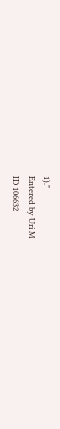1)."
Entered by Uri M
ID 106632